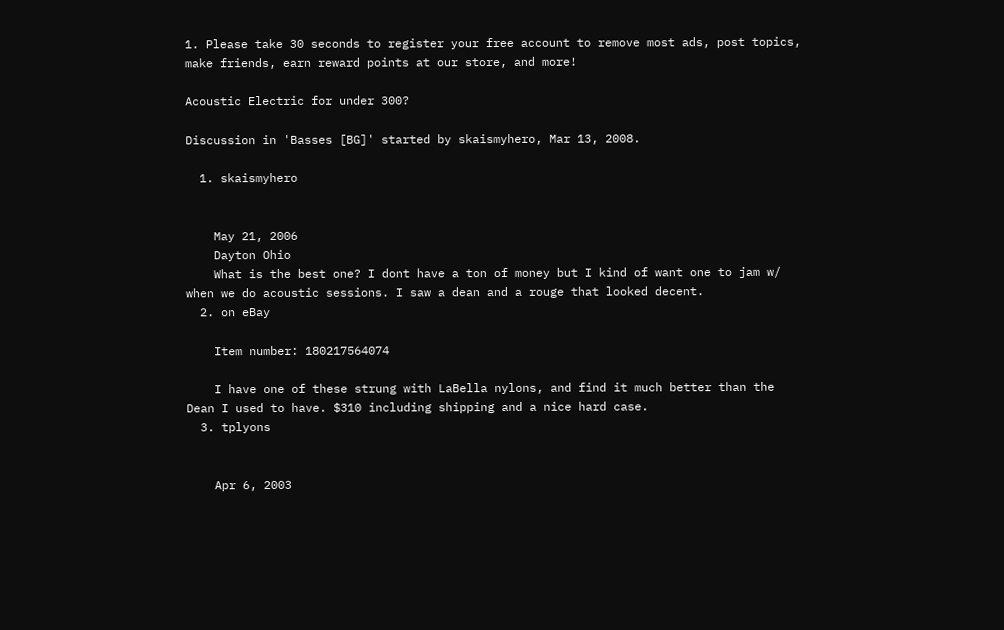1. Please take 30 seconds to register your free account to remove most ads, post topics, make friends, earn reward points at our store, and more!

Acoustic Electric for under 300?

Discussion in 'Basses [BG]' started by skaismyhero, Mar 13, 2008.

  1. skaismyhero


    May 21, 2006
    Dayton Ohio
    What is the best one? I dont have a ton of money but I kind of want one to jam w/ when we do acoustic sessions. I saw a dean and a rouge that looked decent.
  2. on eBay

    Item number: 180217564074

    I have one of these strung with LaBella nylons, and find it much better than the Dean I used to have. $310 including shipping and a nice hard case.
  3. tplyons


    Apr 6, 2003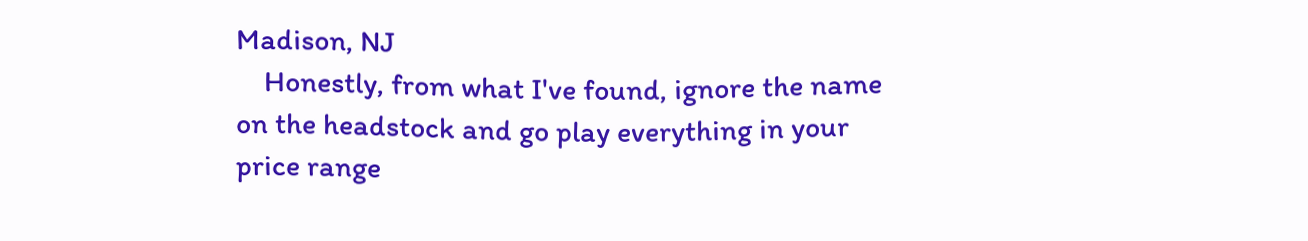Madison, NJ
    Honestly, from what I've found, ignore the name on the headstock and go play everything in your price range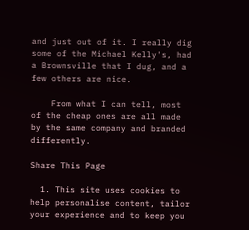and just out of it. I really dig some of the Michael Kelly's, had a Brownsville that I dug, and a few others are nice.

    From what I can tell, most of the cheap ones are all made by the same company and branded differently.

Share This Page

  1. This site uses cookies to help personalise content, tailor your experience and to keep you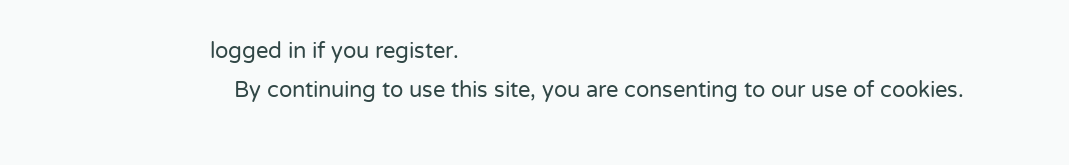logged in if you register.
    By continuing to use this site, you are consenting to our use of cookies.